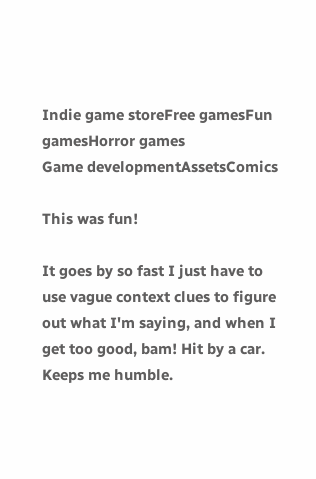Indie game storeFree gamesFun gamesHorror games
Game developmentAssetsComics

This was fun!

It goes by so fast I just have to use vague context clues to figure out what I'm saying, and when I get too good, bam! Hit by a car. Keeps me humble.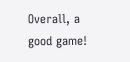Overall, a good game!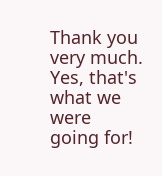Thank you very much. Yes, that's what we were going for!